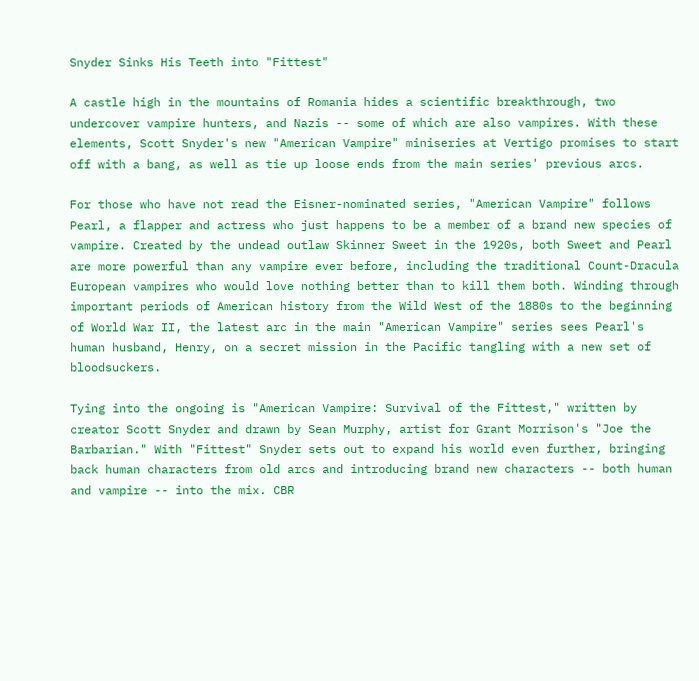Snyder Sinks His Teeth into "Fittest"

A castle high in the mountains of Romania hides a scientific breakthrough, two undercover vampire hunters, and Nazis -- some of which are also vampires. With these elements, Scott Snyder's new "American Vampire" miniseries at Vertigo promises to start off with a bang, as well as tie up loose ends from the main series' previous arcs.

For those who have not read the Eisner-nominated series, "American Vampire" follows Pearl, a flapper and actress who just happens to be a member of a brand new species of vampire. Created by the undead outlaw Skinner Sweet in the 1920s, both Sweet and Pearl are more powerful than any vampire ever before, including the traditional Count-Dracula European vampires who would love nothing better than to kill them both. Winding through important periods of American history from the Wild West of the 1880s to the beginning of World War II, the latest arc in the main "American Vampire" series sees Pearl's human husband, Henry, on a secret mission in the Pacific tangling with a new set of bloodsuckers.

Tying into the ongoing is "American Vampire: Survival of the Fittest," written by creator Scott Snyder and drawn by Sean Murphy, artist for Grant Morrison's "Joe the Barbarian." With "Fittest" Snyder sets out to expand his world even further, bringing back human characters from old arcs and introducing brand new characters -- both human and vampire -- into the mix. CBR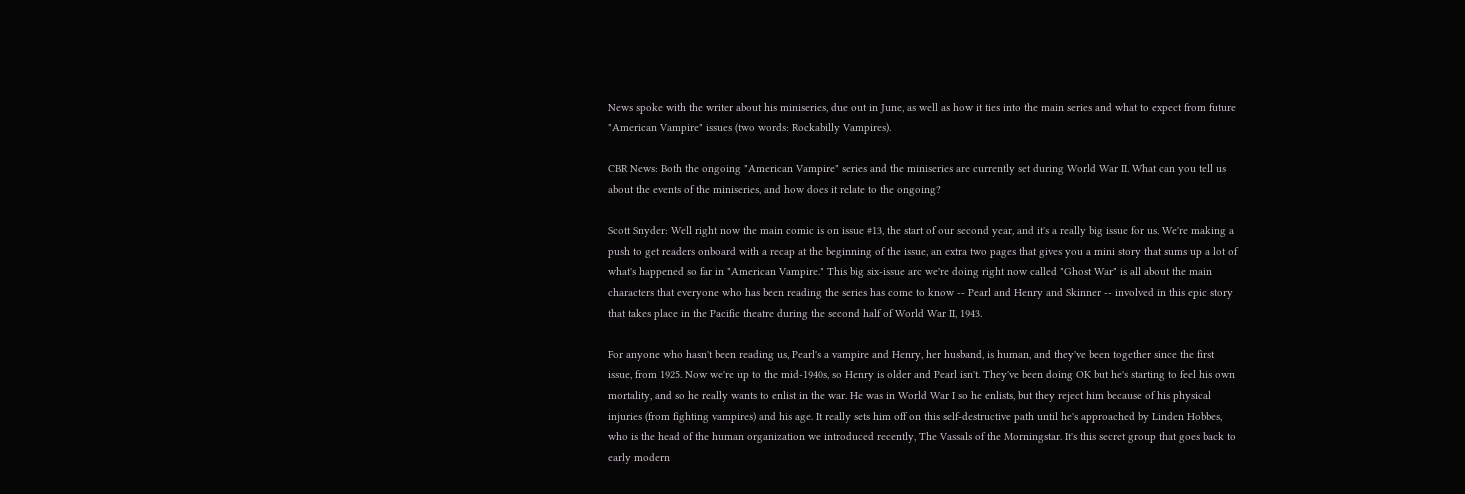News spoke with the writer about his miniseries, due out in June, as well as how it ties into the main series and what to expect from future "American Vampire" issues (two words: Rockabilly Vampires).

CBR News: Both the ongoing "American Vampire" series and the miniseries are currently set during World War II. What can you tell us about the events of the miniseries, and how does it relate to the ongoing?

Scott Snyder: Well right now the main comic is on issue #13, the start of our second year, and it's a really big issue for us. We're making a push to get readers onboard with a recap at the beginning of the issue, an extra two pages that gives you a mini story that sums up a lot of what's happened so far in "American Vampire." This big six-issue arc we're doing right now called "Ghost War" is all about the main characters that everyone who has been reading the series has come to know -- Pearl and Henry and Skinner -- involved in this epic story that takes place in the Pacific theatre during the second half of World War II, 1943.

For anyone who hasn't been reading us, Pearl's a vampire and Henry, her husband, is human, and they've been together since the first issue, from 1925. Now we're up to the mid-1940s, so Henry is older and Pearl isn't. They've been doing OK but he's starting to feel his own mortality, and so he really wants to enlist in the war. He was in World War I so he enlists, but they reject him because of his physical injuries (from fighting vampires) and his age. It really sets him off on this self-destructive path until he's approached by Linden Hobbes, who is the head of the human organization we introduced recently, The Vassals of the Morningstar. It's this secret group that goes back to early modern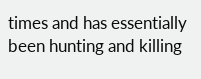times and has essentially been hunting and killing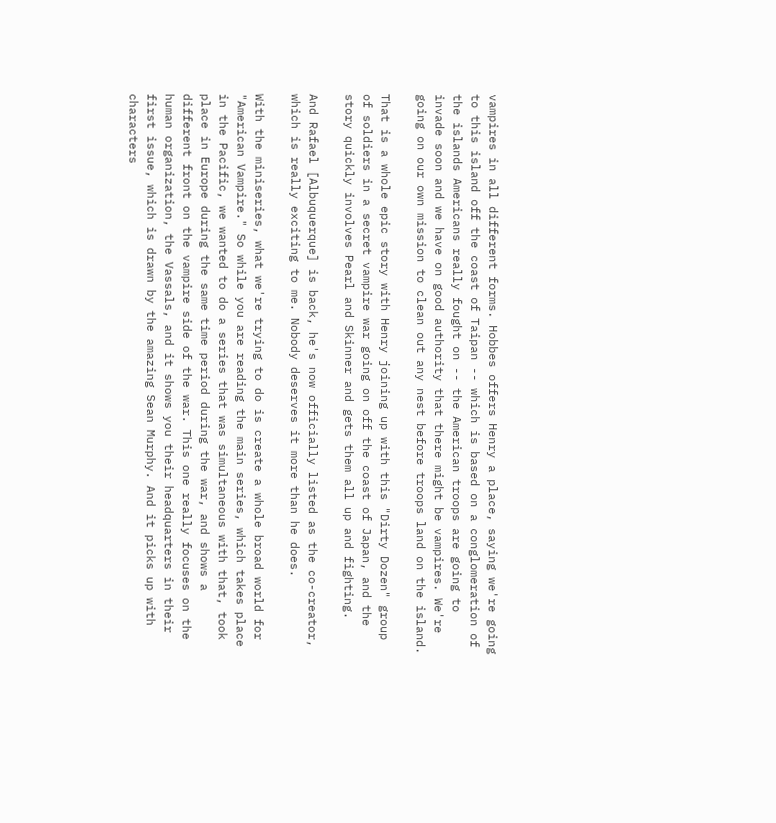vampires in all different forms. Hobbes offers Henry a place, saying we're going to this island off the coast of Taipan -- which is based on a conglomeration of the islands Americans really fought on -- the American troops are going to invade soon and we have on good authority that there might be vampires. We're going on our own mission to clean out any nest before troops land on the island.

That is a whole epic story with Henry joining up with this "Dirty Dozen" group of soldiers in a secret vampire war going on off the coast of Japan, and the story quickly involves Pearl and Skinner and gets them all up and fighting.

And Rafael [Albuquerque] is back, he's now officially listed as the co-creator, which is really exciting to me. Nobody deserves it more than he does.

With the miniseries, what we're trying to do is create a whole broad world for "American Vampire." So while you are reading the main series, which takes place in the Pacific, we wanted to do a series that was simultaneous with that, took place in Europe during the same time period during the war, and shows a different front on the vampire side of the war. This one really focuses on the human organization, the Vassals, and it shows you their headquarters in their first issue, which is drawn by the amazing Sean Murphy. And it picks up with characters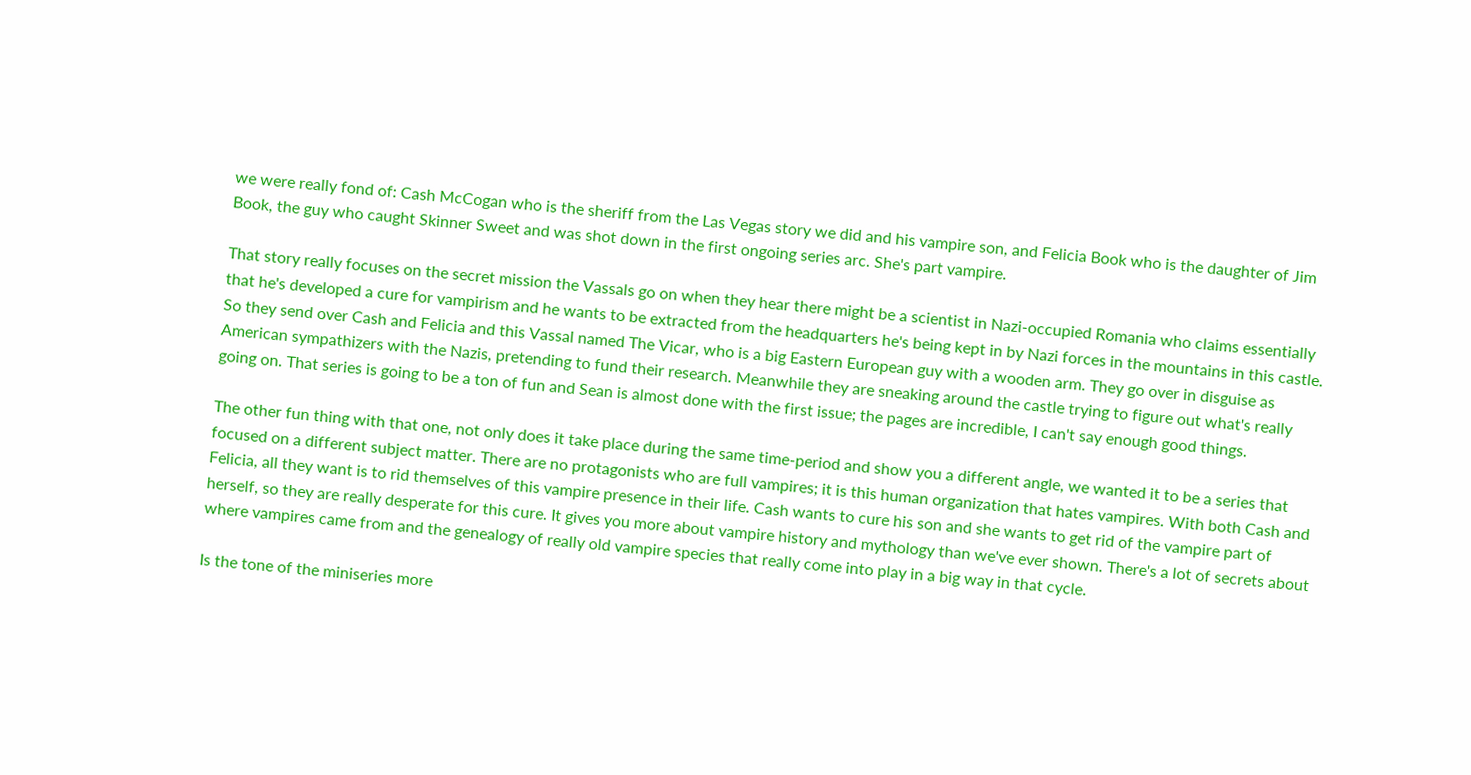we were really fond of: Cash McCogan who is the sheriff from the Las Vegas story we did and his vampire son, and Felicia Book who is the daughter of Jim Book, the guy who caught Skinner Sweet and was shot down in the first ongoing series arc. She's part vampire.

That story really focuses on the secret mission the Vassals go on when they hear there might be a scientist in Nazi-occupied Romania who claims essentially that he's developed a cure for vampirism and he wants to be extracted from the headquarters he's being kept in by Nazi forces in the mountains in this castle. So they send over Cash and Felicia and this Vassal named The Vicar, who is a big Eastern European guy with a wooden arm. They go over in disguise as American sympathizers with the Nazis, pretending to fund their research. Meanwhile they are sneaking around the castle trying to figure out what's really going on. That series is going to be a ton of fun and Sean is almost done with the first issue; the pages are incredible, I can't say enough good things.

The other fun thing with that one, not only does it take place during the same time-period and show you a different angle, we wanted it to be a series that focused on a different subject matter. There are no protagonists who are full vampires; it is this human organization that hates vampires. With both Cash and Felicia, all they want is to rid themselves of this vampire presence in their life. Cash wants to cure his son and she wants to get rid of the vampire part of herself, so they are really desperate for this cure. It gives you more about vampire history and mythology than we've ever shown. There's a lot of secrets about where vampires came from and the genealogy of really old vampire species that really come into play in a big way in that cycle.

Is the tone of the miniseries more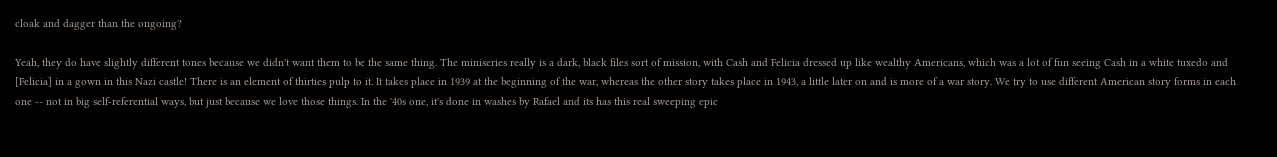cloak and dagger than the ongoing?

Yeah, they do have slightly different tones because we didn't want them to be the same thing. The miniseries really is a dark, black files sort of mission, with Cash and Felicia dressed up like wealthy Americans, which was a lot of fun seeing Cash in a white tuxedo and [Felicia] in a gown in this Nazi castle! There is an element of thirties pulp to it. It takes place in 1939 at the beginning of the war, whereas the other story takes place in 1943, a little later on and is more of a war story. We try to use different American story forms in each one -- not in big self-referential ways, but just because we love those things. In the '40s one, it's done in washes by Rafael and its has this real sweeping epic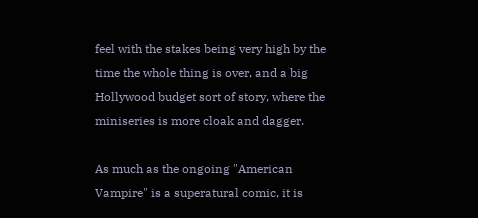feel with the stakes being very high by the time the whole thing is over, and a big Hollywood budget sort of story, where the miniseries is more cloak and dagger.

As much as the ongoing "American Vampire" is a superatural comic, it is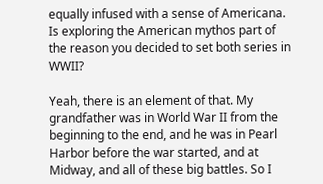equally infused with a sense of Americana. Is exploring the American mythos part of the reason you decided to set both series in WWII?

Yeah, there is an element of that. My grandfather was in World War II from the beginning to the end, and he was in Pearl Harbor before the war started, and at Midway, and all of these big battles. So I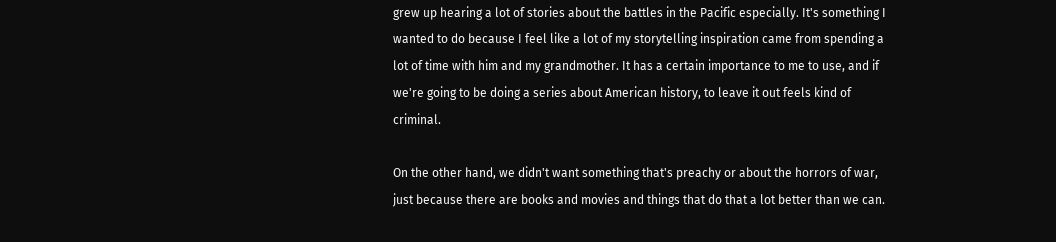grew up hearing a lot of stories about the battles in the Pacific especially. It's something I wanted to do because I feel like a lot of my storytelling inspiration came from spending a lot of time with him and my grandmother. It has a certain importance to me to use, and if we're going to be doing a series about American history, to leave it out feels kind of criminal.

On the other hand, we didn't want something that's preachy or about the horrors of war, just because there are books and movies and things that do that a lot better than we can.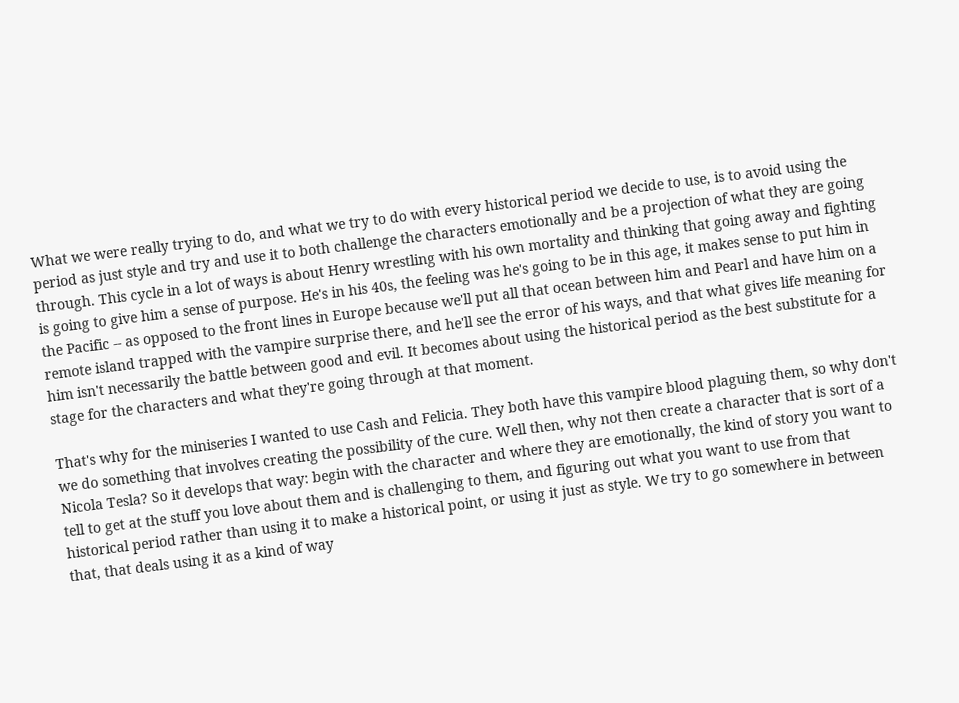What we were really trying to do, and what we try to do with every historical period we decide to use, is to avoid using the period as just style and try and use it to both challenge the characters emotionally and be a projection of what they are going through. This cycle in a lot of ways is about Henry wrestling with his own mortality and thinking that going away and fighting is going to give him a sense of purpose. He's in his 40s, the feeling was he's going to be in this age, it makes sense to put him in the Pacific -- as opposed to the front lines in Europe because we'll put all that ocean between him and Pearl and have him on a remote island trapped with the vampire surprise there, and he'll see the error of his ways, and that what gives life meaning for him isn't necessarily the battle between good and evil. It becomes about using the historical period as the best substitute for a stage for the characters and what they're going through at that moment.

That's why for the miniseries I wanted to use Cash and Felicia. They both have this vampire blood plaguing them, so why don't we do something that involves creating the possibility of the cure. Well then, why not then create a character that is sort of a Nicola Tesla? So it develops that way: begin with the character and where they are emotionally, the kind of story you want to tell to get at the stuff you love about them and is challenging to them, and figuring out what you want to use from that historical period rather than using it to make a historical point, or using it just as style. We try to go somewhere in between that, that deals using it as a kind of way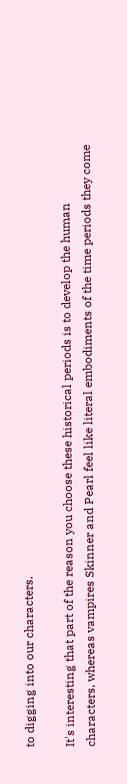to digging into our characters.

It's interesting that part of the reason you choose these historical periods is to develop the human characters, whereas vampires Skinner and Pearl feel like literal embodiments of the time periods they come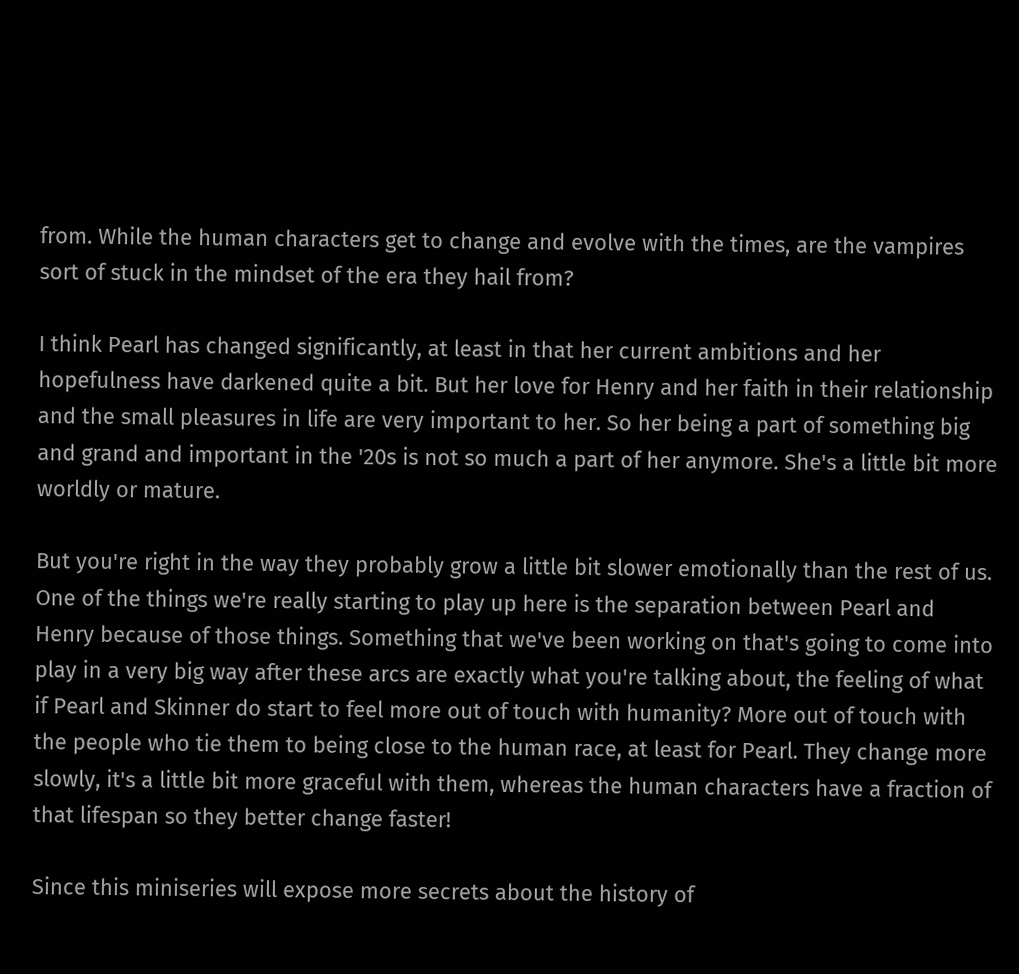from. While the human characters get to change and evolve with the times, are the vampires sort of stuck in the mindset of the era they hail from?

I think Pearl has changed significantly, at least in that her current ambitions and her hopefulness have darkened quite a bit. But her love for Henry and her faith in their relationship and the small pleasures in life are very important to her. So her being a part of something big and grand and important in the '20s is not so much a part of her anymore. She's a little bit more worldly or mature.

But you're right in the way they probably grow a little bit slower emotionally than the rest of us. One of the things we're really starting to play up here is the separation between Pearl and Henry because of those things. Something that we've been working on that's going to come into play in a very big way after these arcs are exactly what you're talking about, the feeling of what if Pearl and Skinner do start to feel more out of touch with humanity? More out of touch with the people who tie them to being close to the human race, at least for Pearl. They change more slowly, it's a little bit more graceful with them, whereas the human characters have a fraction of that lifespan so they better change faster!

Since this miniseries will expose more secrets about the history of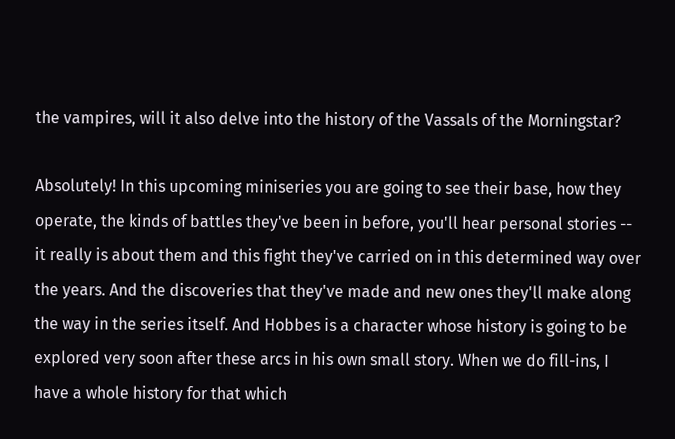the vampires, will it also delve into the history of the Vassals of the Morningstar?

Absolutely! In this upcoming miniseries you are going to see their base, how they operate, the kinds of battles they've been in before, you'll hear personal stories -- it really is about them and this fight they've carried on in this determined way over the years. And the discoveries that they've made and new ones they'll make along the way in the series itself. And Hobbes is a character whose history is going to be explored very soon after these arcs in his own small story. When we do fill-ins, I have a whole history for that which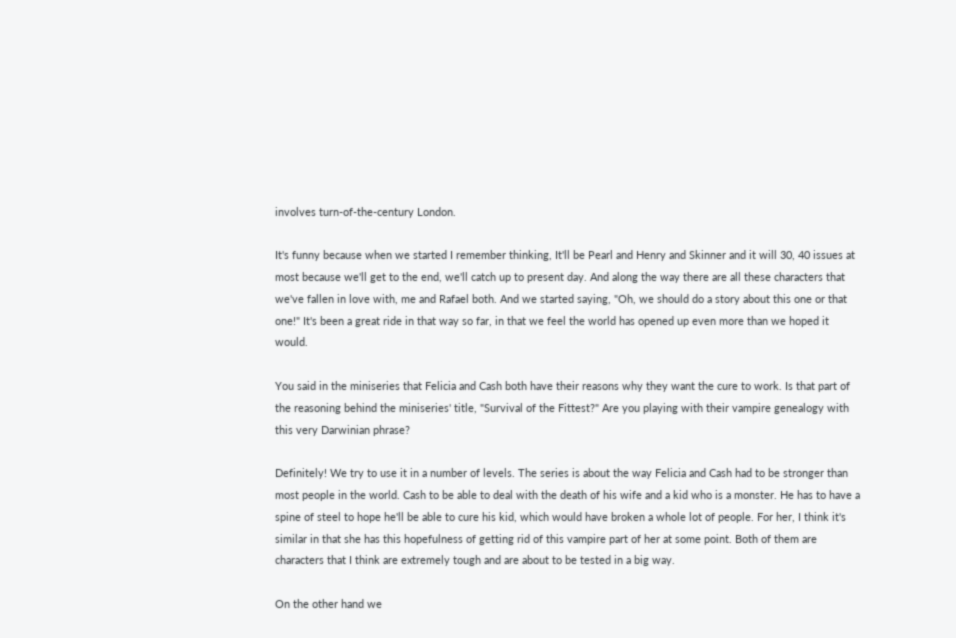involves turn-of-the-century London.

It's funny because when we started I remember thinking, It'll be Pearl and Henry and Skinner and it will 30, 40 issues at most because we'll get to the end, we'll catch up to present day. And along the way there are all these characters that we've fallen in love with, me and Rafael both. And we started saying, "Oh, we should do a story about this one or that one!" It's been a great ride in that way so far, in that we feel the world has opened up even more than we hoped it would.

You said in the miniseries that Felicia and Cash both have their reasons why they want the cure to work. Is that part of the reasoning behind the miniseries' title, "Survival of the Fittest?" Are you playing with their vampire genealogy with this very Darwinian phrase?

Definitely! We try to use it in a number of levels. The series is about the way Felicia and Cash had to be stronger than most people in the world. Cash to be able to deal with the death of his wife and a kid who is a monster. He has to have a spine of steel to hope he'll be able to cure his kid, which would have broken a whole lot of people. For her, I think it's similar in that she has this hopefulness of getting rid of this vampire part of her at some point. Both of them are characters that I think are extremely tough and are about to be tested in a big way.

On the other hand we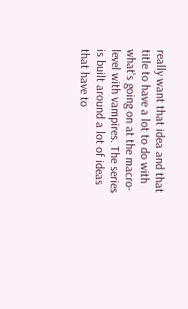really want that idea and that title to have a lot to do with what's going on at the macro-level with vampires. The series is built around a lot of ideas that have to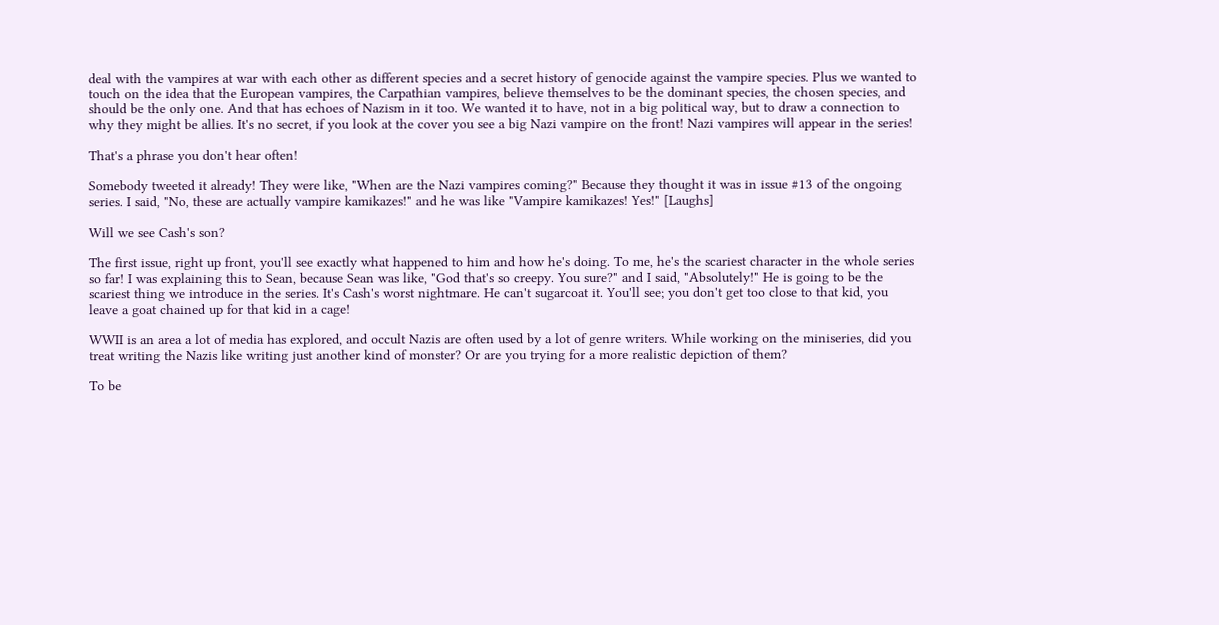deal with the vampires at war with each other as different species and a secret history of genocide against the vampire species. Plus we wanted to touch on the idea that the European vampires, the Carpathian vampires, believe themselves to be the dominant species, the chosen species, and should be the only one. And that has echoes of Nazism in it too. We wanted it to have, not in a big political way, but to draw a connection to why they might be allies. It's no secret, if you look at the cover you see a big Nazi vampire on the front! Nazi vampires will appear in the series!

That's a phrase you don't hear often!

Somebody tweeted it already! They were like, "When are the Nazi vampires coming?" Because they thought it was in issue #13 of the ongoing series. I said, "No, these are actually vampire kamikazes!" and he was like "Vampire kamikazes! Yes!" [Laughs]

Will we see Cash's son?

The first issue, right up front, you'll see exactly what happened to him and how he's doing. To me, he's the scariest character in the whole series so far! I was explaining this to Sean, because Sean was like, "God that's so creepy. You sure?" and I said, "Absolutely!" He is going to be the scariest thing we introduce in the series. It's Cash's worst nightmare. He can't sugarcoat it. You'll see; you don't get too close to that kid, you leave a goat chained up for that kid in a cage!

WWII is an area a lot of media has explored, and occult Nazis are often used by a lot of genre writers. While working on the miniseries, did you treat writing the Nazis like writing just another kind of monster? Or are you trying for a more realistic depiction of them?

To be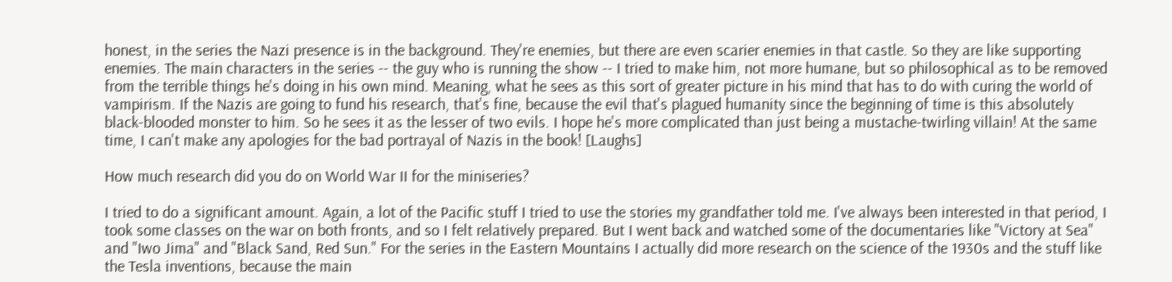honest, in the series the Nazi presence is in the background. They're enemies, but there are even scarier enemies in that castle. So they are like supporting enemies. The main characters in the series -- the guy who is running the show -- I tried to make him, not more humane, but so philosophical as to be removed from the terrible things he's doing in his own mind. Meaning, what he sees as this sort of greater picture in his mind that has to do with curing the world of vampirism. If the Nazis are going to fund his research, that's fine, because the evil that's plagued humanity since the beginning of time is this absolutely black-blooded monster to him. So he sees it as the lesser of two evils. I hope he's more complicated than just being a mustache-twirling villain! At the same time, I can't make any apologies for the bad portrayal of Nazis in the book! [Laughs]

How much research did you do on World War II for the miniseries?

I tried to do a significant amount. Again, a lot of the Pacific stuff I tried to use the stories my grandfather told me. I've always been interested in that period, I took some classes on the war on both fronts, and so I felt relatively prepared. But I went back and watched some of the documentaries like "Victory at Sea" and "Iwo Jima" and "Black Sand, Red Sun." For the series in the Eastern Mountains I actually did more research on the science of the 1930s and the stuff like the Tesla inventions, because the main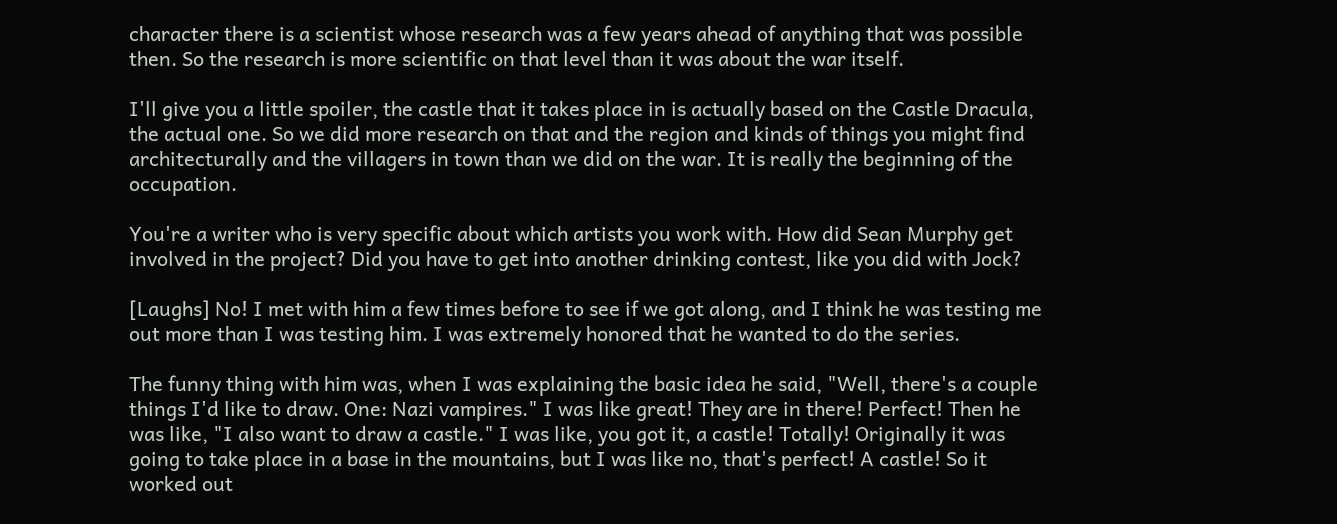character there is a scientist whose research was a few years ahead of anything that was possible then. So the research is more scientific on that level than it was about the war itself.

I'll give you a little spoiler, the castle that it takes place in is actually based on the Castle Dracula, the actual one. So we did more research on that and the region and kinds of things you might find architecturally and the villagers in town than we did on the war. It is really the beginning of the occupation.

You're a writer who is very specific about which artists you work with. How did Sean Murphy get involved in the project? Did you have to get into another drinking contest, like you did with Jock?

[Laughs] No! I met with him a few times before to see if we got along, and I think he was testing me out more than I was testing him. I was extremely honored that he wanted to do the series.

The funny thing with him was, when I was explaining the basic idea he said, "Well, there's a couple things I'd like to draw. One: Nazi vampires." I was like great! They are in there! Perfect! Then he was like, "I also want to draw a castle." I was like, you got it, a castle! Totally! Originally it was going to take place in a base in the mountains, but I was like no, that's perfect! A castle! So it worked out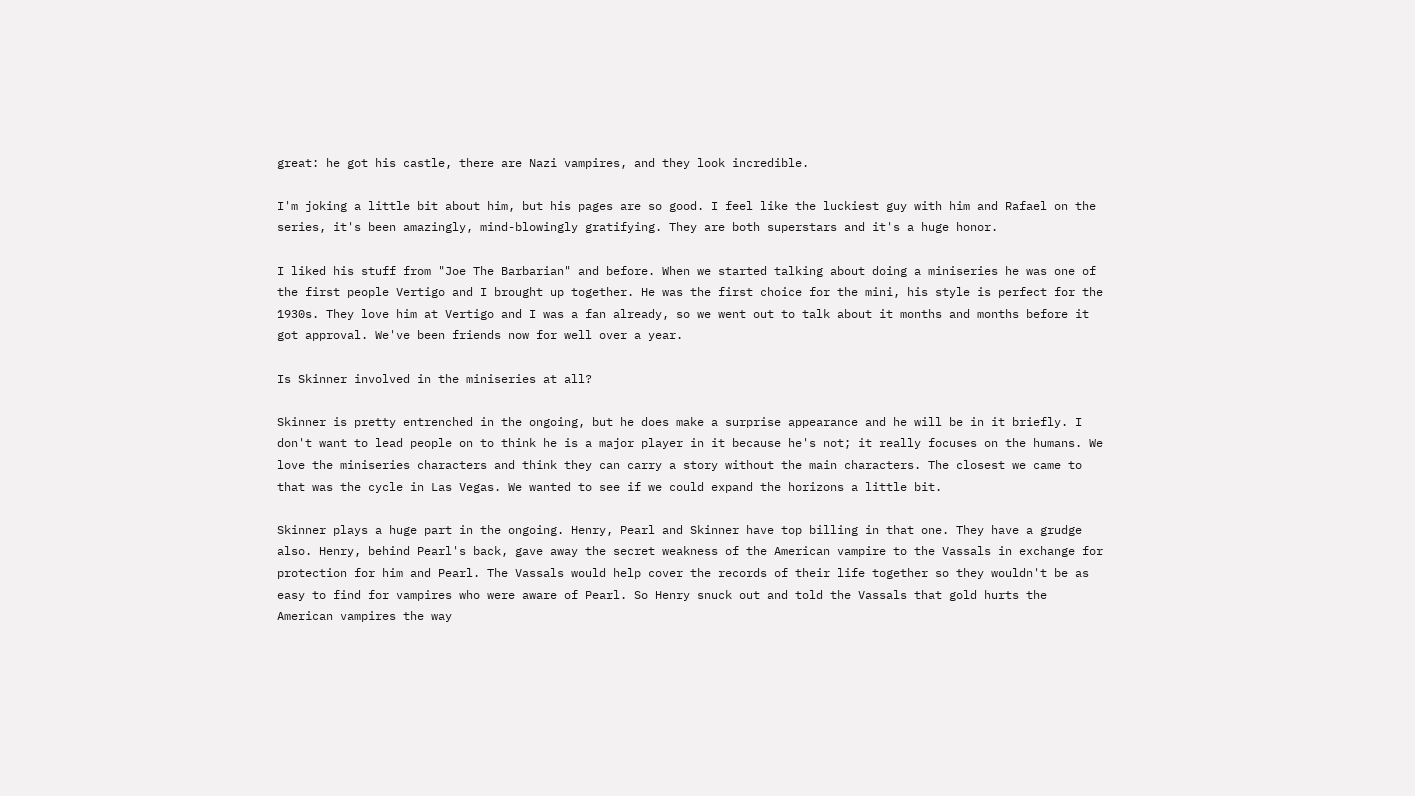great: he got his castle, there are Nazi vampires, and they look incredible.

I'm joking a little bit about him, but his pages are so good. I feel like the luckiest guy with him and Rafael on the series, it's been amazingly, mind-blowingly gratifying. They are both superstars and it's a huge honor.

I liked his stuff from "Joe The Barbarian" and before. When we started talking about doing a miniseries he was one of the first people Vertigo and I brought up together. He was the first choice for the mini, his style is perfect for the 1930s. They love him at Vertigo and I was a fan already, so we went out to talk about it months and months before it got approval. We've been friends now for well over a year.

Is Skinner involved in the miniseries at all?

Skinner is pretty entrenched in the ongoing, but he does make a surprise appearance and he will be in it briefly. I don't want to lead people on to think he is a major player in it because he's not; it really focuses on the humans. We love the miniseries characters and think they can carry a story without the main characters. The closest we came to that was the cycle in Las Vegas. We wanted to see if we could expand the horizons a little bit.

Skinner plays a huge part in the ongoing. Henry, Pearl and Skinner have top billing in that one. They have a grudge also. Henry, behind Pearl's back, gave away the secret weakness of the American vampire to the Vassals in exchange for protection for him and Pearl. The Vassals would help cover the records of their life together so they wouldn't be as easy to find for vampires who were aware of Pearl. So Henry snuck out and told the Vassals that gold hurts the American vampires the way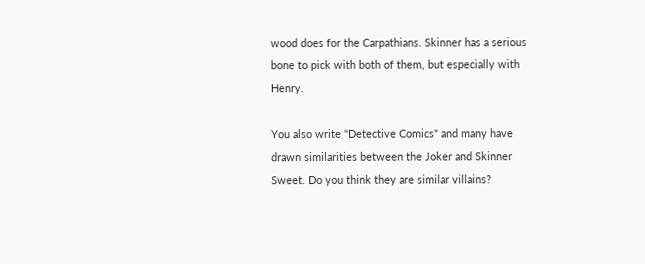wood does for the Carpathians. Skinner has a serious bone to pick with both of them, but especially with Henry.

You also write "Detective Comics" and many have drawn similarities between the Joker and Skinner Sweet. Do you think they are similar villains?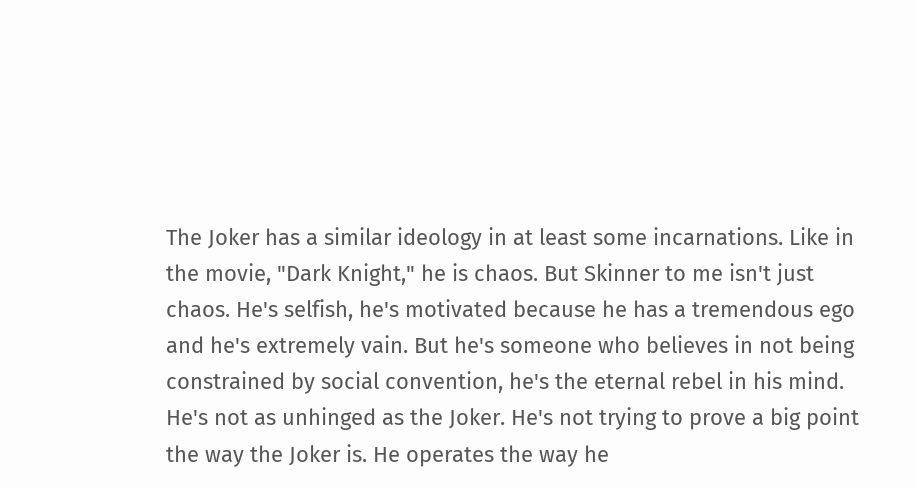The Joker has a similar ideology in at least some incarnations. Like in the movie, "Dark Knight," he is chaos. But Skinner to me isn't just chaos. He's selfish, he's motivated because he has a tremendous ego and he's extremely vain. But he's someone who believes in not being constrained by social convention, he's the eternal rebel in his mind. He's not as unhinged as the Joker. He's not trying to prove a big point the way the Joker is. He operates the way he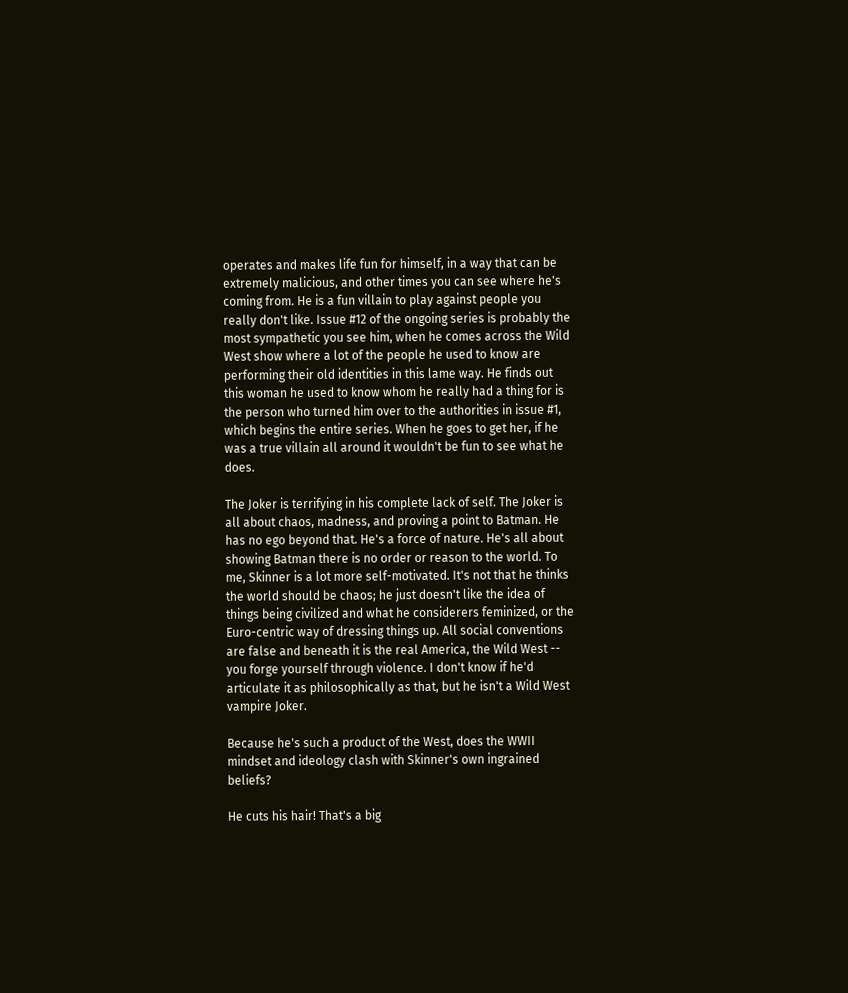operates and makes life fun for himself, in a way that can be extremely malicious, and other times you can see where he's coming from. He is a fun villain to play against people you really don't like. Issue #12 of the ongoing series is probably the most sympathetic you see him, when he comes across the Wild West show where a lot of the people he used to know are performing their old identities in this lame way. He finds out this woman he used to know whom he really had a thing for is the person who turned him over to the authorities in issue #1, which begins the entire series. When he goes to get her, if he was a true villain all around it wouldn't be fun to see what he does.

The Joker is terrifying in his complete lack of self. The Joker is all about chaos, madness, and proving a point to Batman. He has no ego beyond that. He's a force of nature. He's all about showing Batman there is no order or reason to the world. To me, Skinner is a lot more self-motivated. It's not that he thinks the world should be chaos; he just doesn't like the idea of things being civilized and what he considerers feminized, or the Euro-centric way of dressing things up. All social conventions are false and beneath it is the real America, the Wild West -- you forge yourself through violence. I don't know if he'd articulate it as philosophically as that, but he isn't a Wild West vampire Joker.

Because he's such a product of the West, does the WWII mindset and ideology clash with Skinner's own ingrained beliefs?

He cuts his hair! That's a big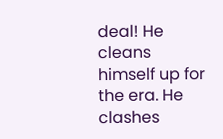deal! He cleans himself up for the era. He clashes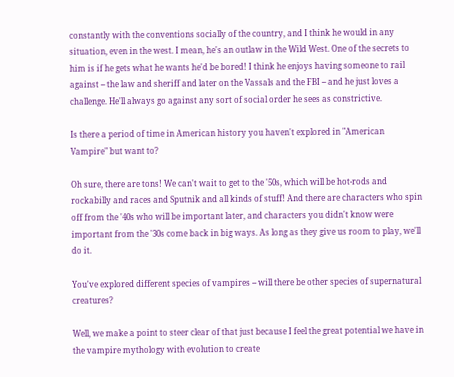constantly with the conventions socially of the country, and I think he would in any situation, even in the west. I mean, he's an outlaw in the Wild West. One of the secrets to him is if he gets what he wants he'd be bored! I think he enjoys having someone to rail against -- the law and sheriff and later on the Vassals and the FBI -- and he just loves a challenge. He'll always go against any sort of social order he sees as constrictive.

Is there a period of time in American history you haven't explored in "American Vampire" but want to?

Oh sure, there are tons! We can't wait to get to the '50s, which will be hot-rods and rockabilly and races and Sputnik and all kinds of stuff! And there are characters who spin off from the '40s who will be important later, and characters you didn't know were important from the '30s come back in big ways. As long as they give us room to play, we'll do it.

You've explored different species of vampires -- will there be other species of supernatural creatures?

Well, we make a point to steer clear of that just because I feel the great potential we have in the vampire mythology with evolution to create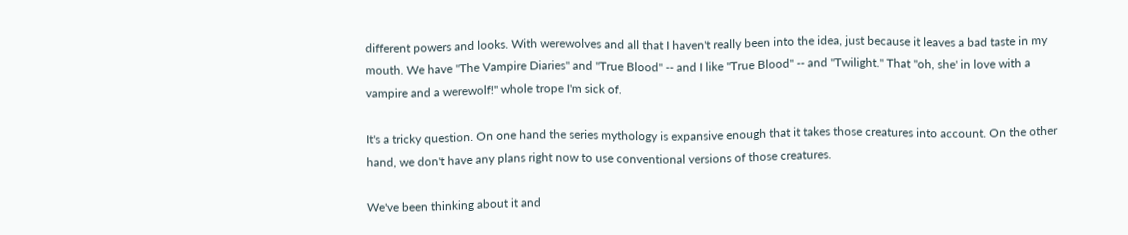different powers and looks. With werewolves and all that I haven't really been into the idea, just because it leaves a bad taste in my mouth. We have "The Vampire Diaries" and "True Blood" -- and I like "True Blood" -- and "Twilight." That "oh, she' in love with a vampire and a werewolf!" whole trope I'm sick of.

It's a tricky question. On one hand the series mythology is expansive enough that it takes those creatures into account. On the other hand, we don't have any plans right now to use conventional versions of those creatures.

We've been thinking about it and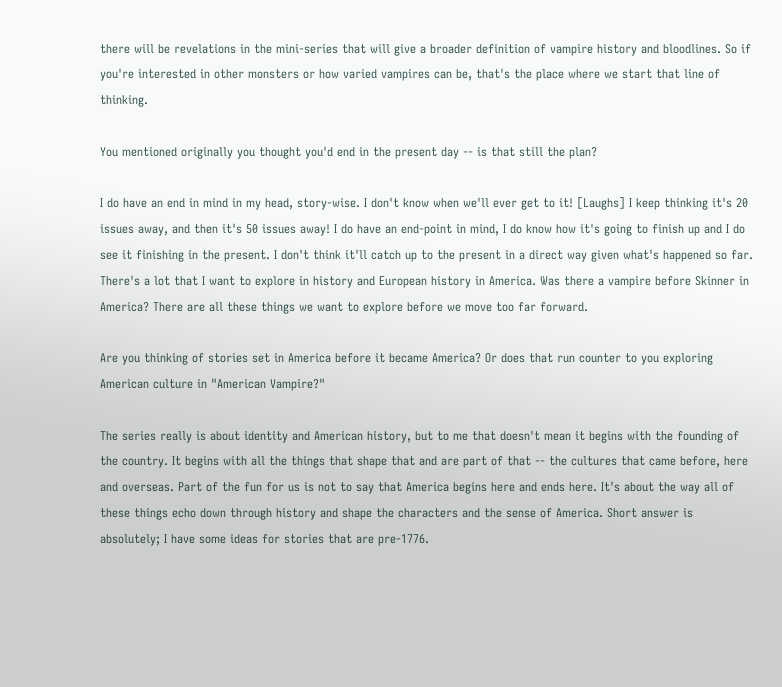there will be revelations in the mini-series that will give a broader definition of vampire history and bloodlines. So if you're interested in other monsters or how varied vampires can be, that's the place where we start that line of thinking.

You mentioned originally you thought you'd end in the present day -- is that still the plan?

I do have an end in mind in my head, story-wise. I don't know when we'll ever get to it! [Laughs] I keep thinking it's 20 issues away, and then it's 50 issues away! I do have an end-point in mind, I do know how it's going to finish up and I do see it finishing in the present. I don't think it'll catch up to the present in a direct way given what's happened so far. There's a lot that I want to explore in history and European history in America. Was there a vampire before Skinner in America? There are all these things we want to explore before we move too far forward.

Are you thinking of stories set in America before it became America? Or does that run counter to you exploring American culture in "American Vampire?"

The series really is about identity and American history, but to me that doesn't mean it begins with the founding of the country. It begins with all the things that shape that and are part of that -- the cultures that came before, here and overseas. Part of the fun for us is not to say that America begins here and ends here. It's about the way all of these things echo down through history and shape the characters and the sense of America. Short answer is absolutely; I have some ideas for stories that are pre-1776.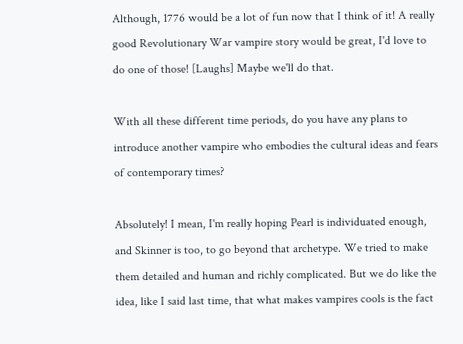Although, 1776 would be a lot of fun now that I think of it! A really good Revolutionary War vampire story would be great, I'd love to do one of those! [Laughs] Maybe we'll do that.

With all these different time periods, do you have any plans to introduce another vampire who embodies the cultural ideas and fears of contemporary times?

Absolutely! I mean, I'm really hoping Pearl is individuated enough, and Skinner is too, to go beyond that archetype. We tried to make them detailed and human and richly complicated. But we do like the idea, like I said last time, that what makes vampires cools is the fact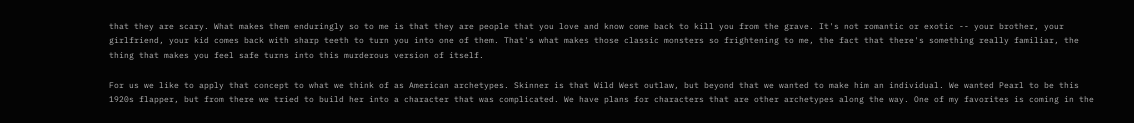that they are scary. What makes them enduringly so to me is that they are people that you love and know come back to kill you from the grave. It's not romantic or exotic -- your brother, your girlfriend, your kid comes back with sharp teeth to turn you into one of them. That's what makes those classic monsters so frightening to me, the fact that there's something really familiar, the thing that makes you feel safe turns into this murderous version of itself.

For us we like to apply that concept to what we think of as American archetypes. Skinner is that Wild West outlaw, but beyond that we wanted to make him an individual. We wanted Pearl to be this 1920s flapper, but from there we tried to build her into a character that was complicated. We have plans for characters that are other archetypes along the way. One of my favorites is coming in the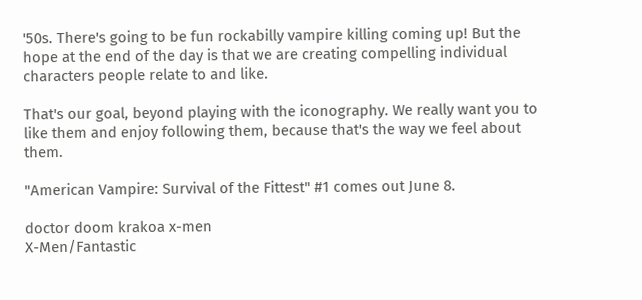'50s. There's going to be fun rockabilly vampire killing coming up! But the hope at the end of the day is that we are creating compelling individual characters people relate to and like.

That's our goal, beyond playing with the iconography. We really want you to like them and enjoy following them, because that's the way we feel about them.

"American Vampire: Survival of the Fittest" #1 comes out June 8.

doctor doom krakoa x-men
X-Men/Fantastic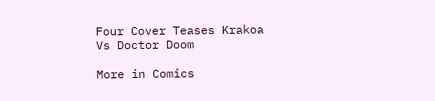Four Cover Teases Krakoa Vs Doctor Doom

More in Comics